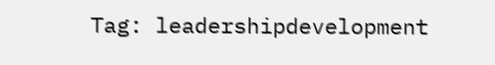Tag: leadershipdevelopment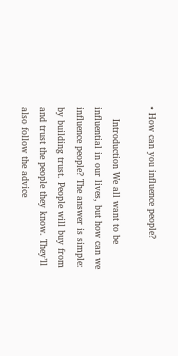• How can you influence people?

    Introduction We all want to be influential in our lives, but how can we influence people? The answer is simple: by building trust. People will buy from and trust the people they know. They’ll also follow the advice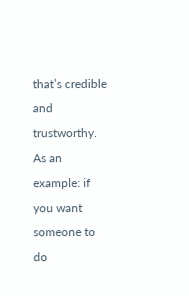that’s credible and trustworthy. As an example: if you want someone to do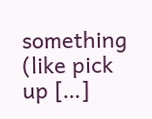something (like pick up […]